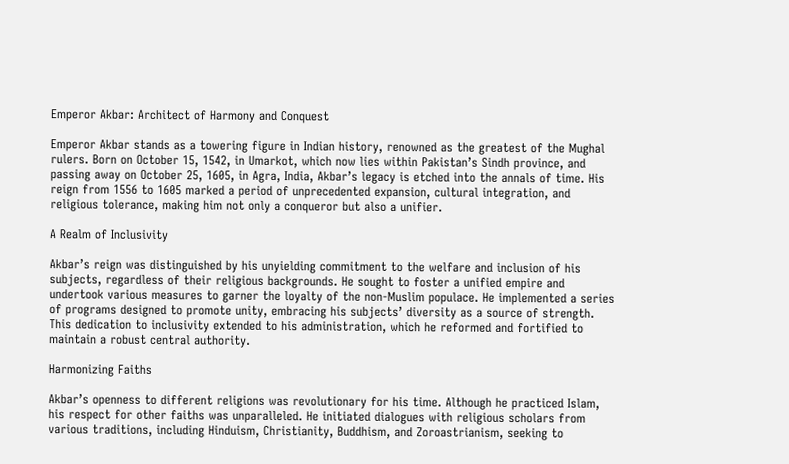Emperor Akbar: Architect of Harmony and Conquest

Emperor Akbar stands as a towering figure in Indian history, renowned as the greatest of the Mughal rulers. Born on October 15, 1542, in Umarkot, which now lies within Pakistan’s Sindh province, and passing away on October 25, 1605, in Agra, India, Akbar’s legacy is etched into the annals of time. His reign from 1556 to 1605 marked a period of unprecedented expansion, cultural integration, and religious tolerance, making him not only a conqueror but also a unifier.

A Realm of Inclusivity

Akbar’s reign was distinguished by his unyielding commitment to the welfare and inclusion of his subjects, regardless of their religious backgrounds. He sought to foster a unified empire and undertook various measures to garner the loyalty of the non-Muslim populace. He implemented a series of programs designed to promote unity, embracing his subjects’ diversity as a source of strength. This dedication to inclusivity extended to his administration, which he reformed and fortified to maintain a robust central authority.

Harmonizing Faiths

Akbar’s openness to different religions was revolutionary for his time. Although he practiced Islam, his respect for other faiths was unparalleled. He initiated dialogues with religious scholars from various traditions, including Hinduism, Christianity, Buddhism, and Zoroastrianism, seeking to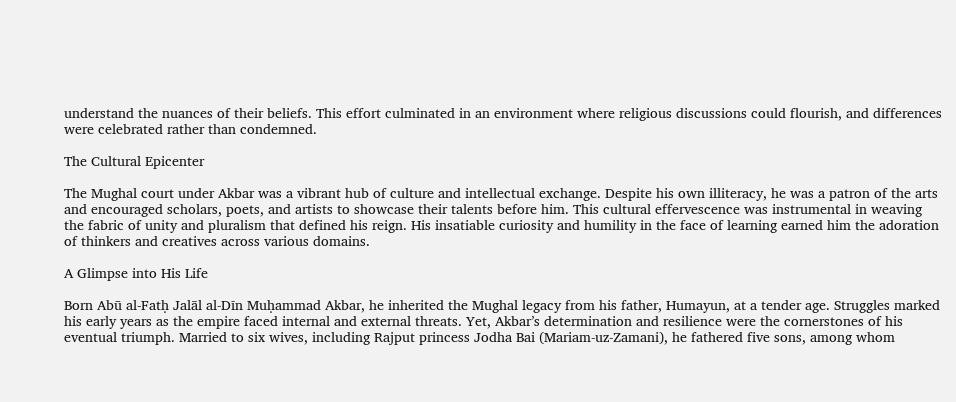understand the nuances of their beliefs. This effort culminated in an environment where religious discussions could flourish, and differences were celebrated rather than condemned.

The Cultural Epicenter

The Mughal court under Akbar was a vibrant hub of culture and intellectual exchange. Despite his own illiteracy, he was a patron of the arts and encouraged scholars, poets, and artists to showcase their talents before him. This cultural effervescence was instrumental in weaving the fabric of unity and pluralism that defined his reign. His insatiable curiosity and humility in the face of learning earned him the adoration of thinkers and creatives across various domains.

A Glimpse into His Life

Born Abū al-Fatḥ Jalāl al-Dīn Muḥammad Akbar, he inherited the Mughal legacy from his father, Humayun, at a tender age. Struggles marked his early years as the empire faced internal and external threats. Yet, Akbar’s determination and resilience were the cornerstones of his eventual triumph. Married to six wives, including Rajput princess Jodha Bai (Mariam-uz-Zamani), he fathered five sons, among whom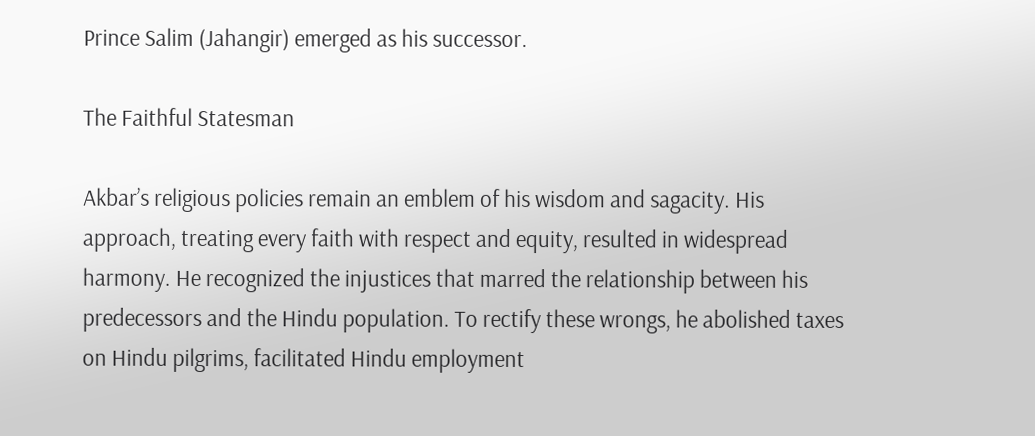Prince Salim (Jahangir) emerged as his successor.

The Faithful Statesman

Akbar’s religious policies remain an emblem of his wisdom and sagacity. His approach, treating every faith with respect and equity, resulted in widespread harmony. He recognized the injustices that marred the relationship between his predecessors and the Hindu population. To rectify these wrongs, he abolished taxes on Hindu pilgrims, facilitated Hindu employment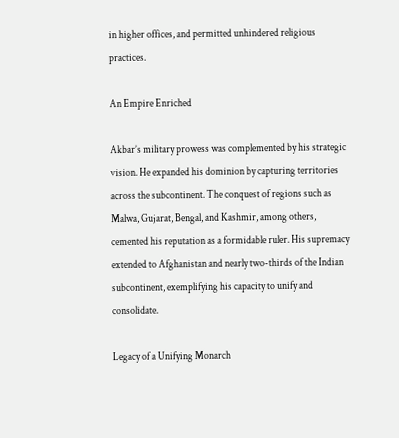in higher offices, and permitted unhindered religious practices.

An Empire Enriched

Akbar’s military prowess was complemented by his strategic vision. He expanded his dominion by capturing territories across the subcontinent. The conquest of regions such as Malwa, Gujarat, Bengal, and Kashmir, among others, cemented his reputation as a formidable ruler. His supremacy extended to Afghanistan and nearly two-thirds of the Indian subcontinent, exemplifying his capacity to unify and consolidate.

Legacy of a Unifying Monarch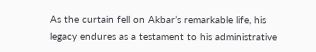As the curtain fell on Akbar’s remarkable life, his legacy endures as a testament to his administrative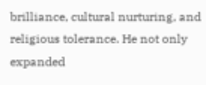brilliance, cultural nurturing, and religious tolerance. He not only expanded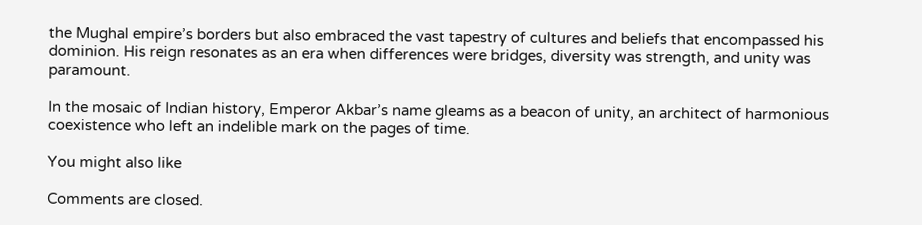the Mughal empire’s borders but also embraced the vast tapestry of cultures and beliefs that encompassed his dominion. His reign resonates as an era when differences were bridges, diversity was strength, and unity was paramount.

In the mosaic of Indian history, Emperor Akbar’s name gleams as a beacon of unity, an architect of harmonious coexistence who left an indelible mark on the pages of time.

You might also like

Comments are closed.